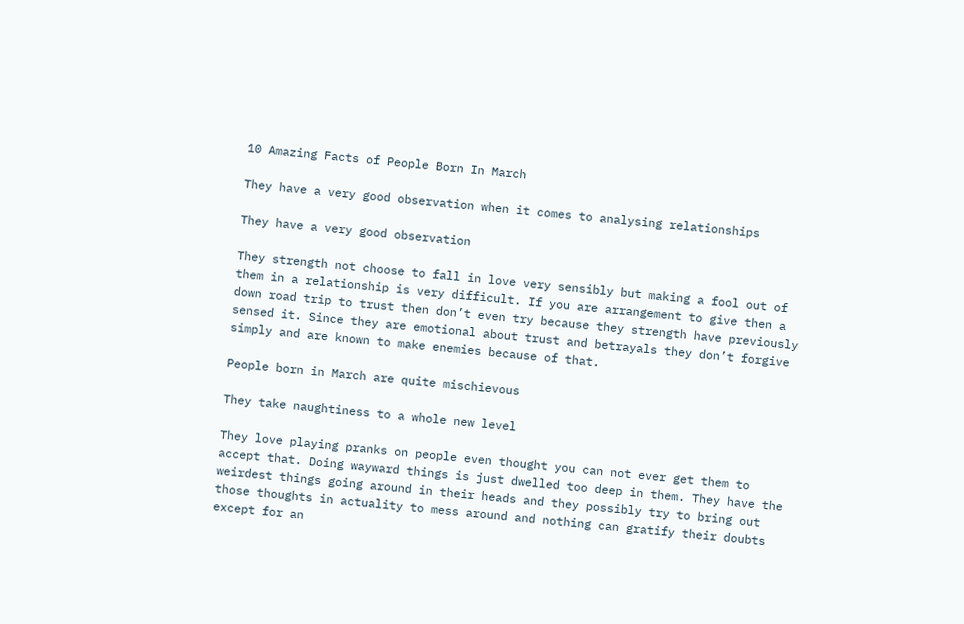10 Amazing Facts of People Born In March

They have a very good observation when it comes to analysing relationships

They have a very good observation

They strength not choose to fall in love very sensibly but making a fool out of them in a relationship is very difficult. If you are arrangement to give then a down road trip to trust then don’t even try because they strength have previously sensed it. Since they are emotional about trust and betrayals they don’t forgive simply and are known to make enemies because of that.

People born in March are quite mischievous

They take naughtiness to a whole new level

They love playing pranks on people even thought you can not ever get them to accept that. Doing wayward things is just dwelled too deep in them. They have the weirdest things going around in their heads and they possibly try to bring out those thoughts in actuality to mess around and nothing can gratify their doubts except for an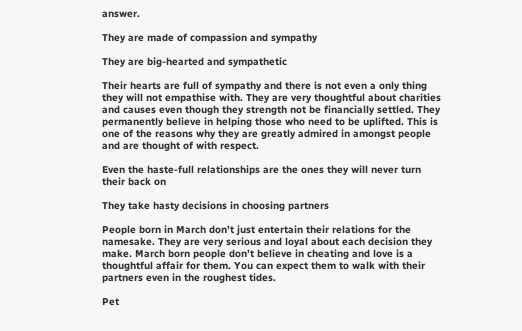answer.

They are made of compassion and sympathy

They are big-hearted and sympathetic

Their hearts are full of sympathy and there is not even a only thing they will not empathise with. They are very thoughtful about charities and causes even though they strength not be financially settled. They permanently believe in helping those who need to be uplifted. This is one of the reasons why they are greatly admired in amongst people and are thought of with respect.

Even the haste-full relationships are the ones they will never turn their back on

They take hasty decisions in choosing partners

People born in March don’t just entertain their relations for the namesake. They are very serious and loyal about each decision they make. March born people don’t believe in cheating and love is a thoughtful affair for them. You can expect them to walk with their partners even in the roughest tides.

Pet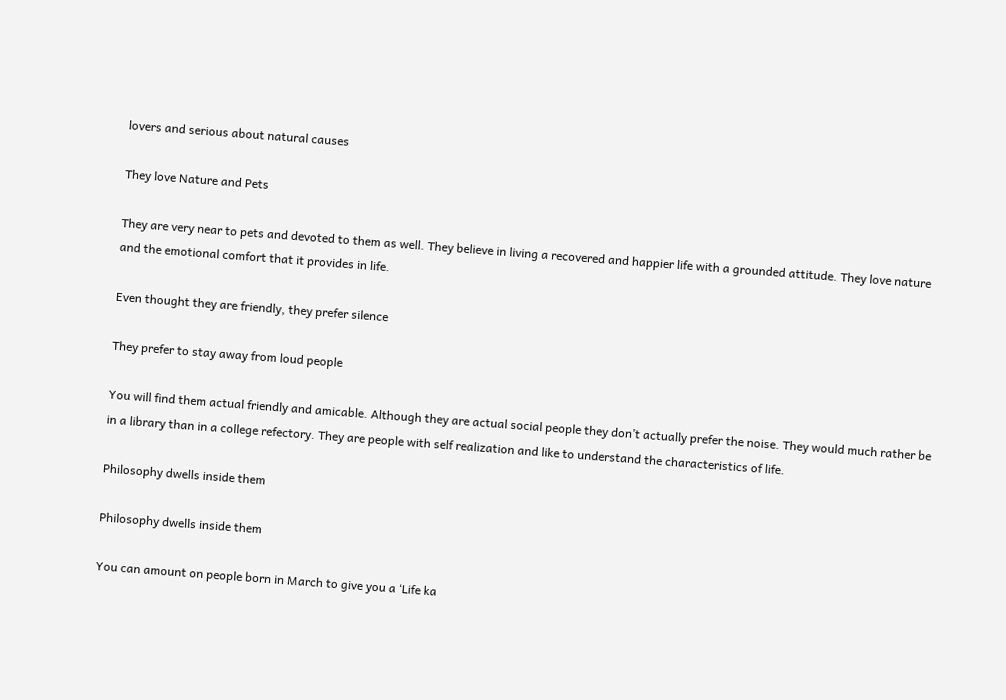lovers and serious about natural causes

They love Nature and Pets

They are very near to pets and devoted to them as well. They believe in living a recovered and happier life with a grounded attitude. They love nature and the emotional comfort that it provides in life.

Even thought they are friendly, they prefer silence

They prefer to stay away from loud people

You will find them actual friendly and amicable. Although they are actual social people they don’t actually prefer the noise. They would much rather be in a library than in a college refectory. They are people with self realization and like to understand the characteristics of life.

Philosophy dwells inside them

Philosophy dwells inside them

You can amount on people born in March to give you a ‘Life ka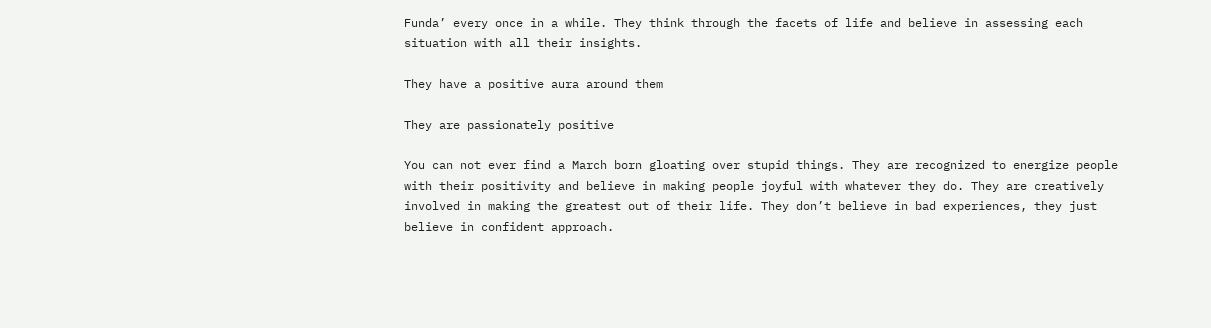Funda’ every once in a while. They think through the facets of life and believe in assessing each situation with all their insights.

They have a positive aura around them

They are passionately positive

You can not ever find a March born gloating over stupid things. They are recognized to energize people with their positivity and believe in making people joyful with whatever they do. They are creatively involved in making the greatest out of their life. They don’t believe in bad experiences, they just believe in confident approach.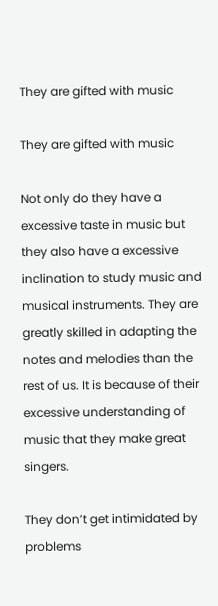They are gifted with music

They are gifted with music

Not only do they have a excessive taste in music but they also have a excessive inclination to study music and musical instruments. They are greatly skilled in adapting the notes and melodies than the rest of us. It is because of their excessive understanding of music that they make great singers.

They don’t get intimidated by problems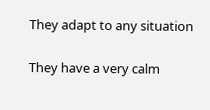They adapt to any situation

They have a very calm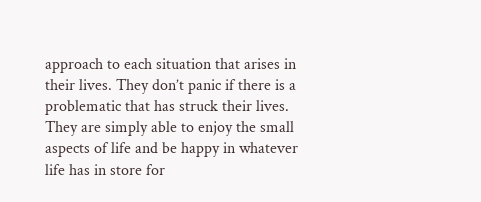approach to each situation that arises in their lives. They don’t panic if there is a problematic that has struck their lives. They are simply able to enjoy the small aspects of life and be happy in whatever life has in store for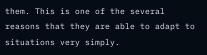them. This is one of the several reasons that they are able to adapt to situations very simply.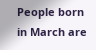People born in March are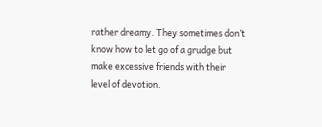rather dreamy. They sometimes don’t know how to let go of a grudge but make excessive friends with their level of devotion.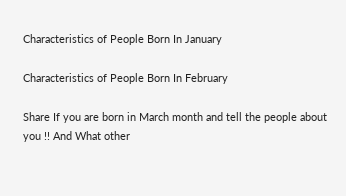Characteristics of People Born In January

Characteristics of People Born In February

Share If you are born in March month and tell the people about you !! And What other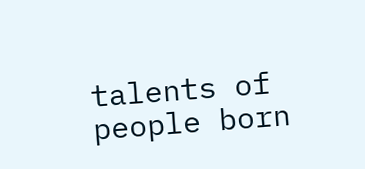talents of people born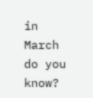in March do you know?